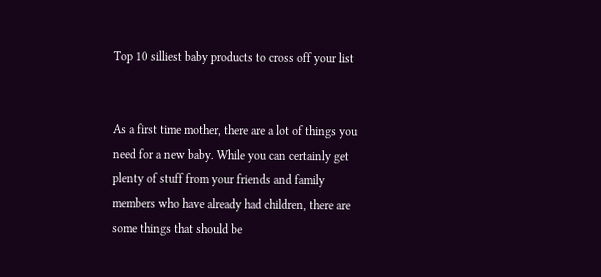Top 10 silliest baby products to cross off your list


As a first time mother, there are a lot of things you need for a new baby. While you can certainly get plenty of stuff from your friends and family members who have already had children, there are some things that should be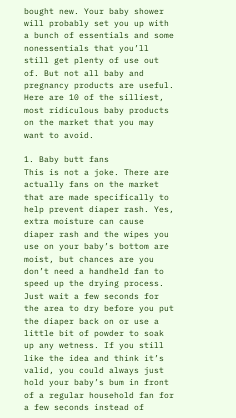bought new. Your baby shower will probably set you up with a bunch of essentials and some nonessentials that you’ll still get plenty of use out of. But not all baby and pregnancy products are useful. Here are 10 of the silliest, most ridiculous baby products on the market that you may want to avoid.

1. Baby butt fans
This is not a joke. There are actually fans on the market that are made specifically to help prevent diaper rash. Yes, extra moisture can cause diaper rash and the wipes you use on your baby’s bottom are moist, but chances are you don’t need a handheld fan to speed up the drying process. Just wait a few seconds for the area to dry before you put the diaper back on or use a little bit of powder to soak up any wetness. If you still like the idea and think it’s valid, you could always just hold your baby’s bum in front of a regular household fan for a few seconds instead of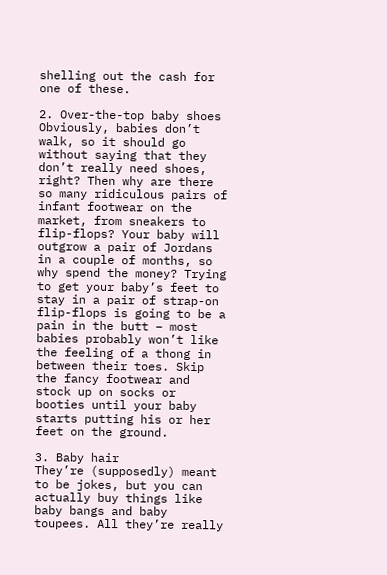shelling out the cash for one of these.

2. Over-the-top baby shoes
Obviously, babies don’t walk, so it should go without saying that they don’t really need shoes, right? Then why are there so many ridiculous pairs of infant footwear on the market, from sneakers to flip-flops? Your baby will outgrow a pair of Jordans in a couple of months, so why spend the money? Trying to get your baby’s feet to stay in a pair of strap-on flip-flops is going to be a pain in the butt – most babies probably won’t like the feeling of a thong in between their toes. Skip the fancy footwear and stock up on socks or booties until your baby starts putting his or her feet on the ground.

3. Baby hair
They’re (supposedly) meant to be jokes, but you can actually buy things like baby bangs and baby toupees. All they’re really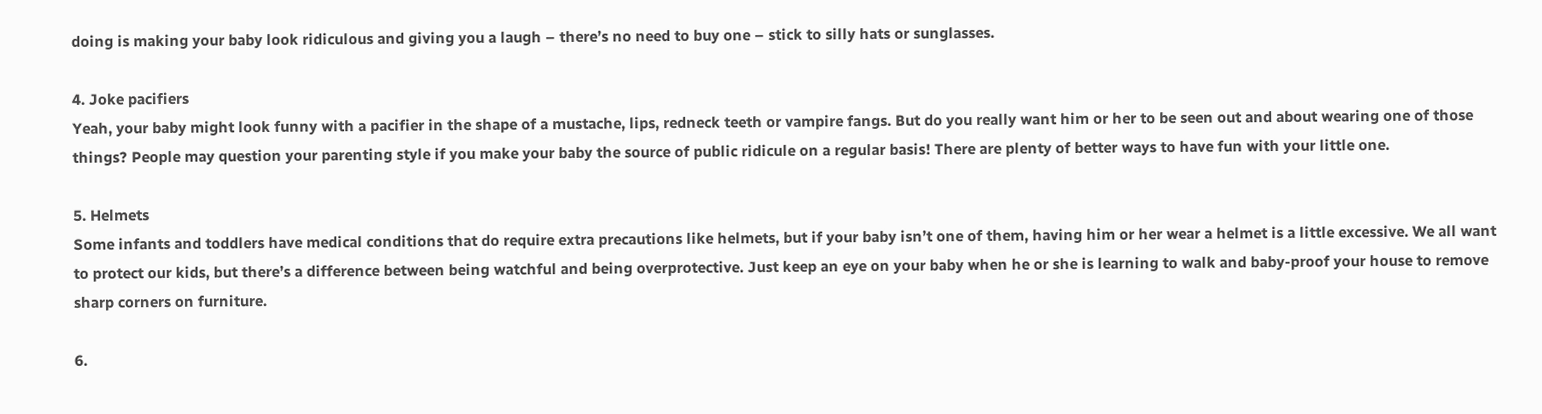doing is making your baby look ridiculous and giving you a laugh – there’s no need to buy one – stick to silly hats or sunglasses.

4. Joke pacifiers
Yeah, your baby might look funny with a pacifier in the shape of a mustache, lips, redneck teeth or vampire fangs. But do you really want him or her to be seen out and about wearing one of those things? People may question your parenting style if you make your baby the source of public ridicule on a regular basis! There are plenty of better ways to have fun with your little one.

5. Helmets
Some infants and toddlers have medical conditions that do require extra precautions like helmets, but if your baby isn’t one of them, having him or her wear a helmet is a little excessive. We all want to protect our kids, but there’s a difference between being watchful and being overprotective. Just keep an eye on your baby when he or she is learning to walk and baby-proof your house to remove sharp corners on furniture.

6.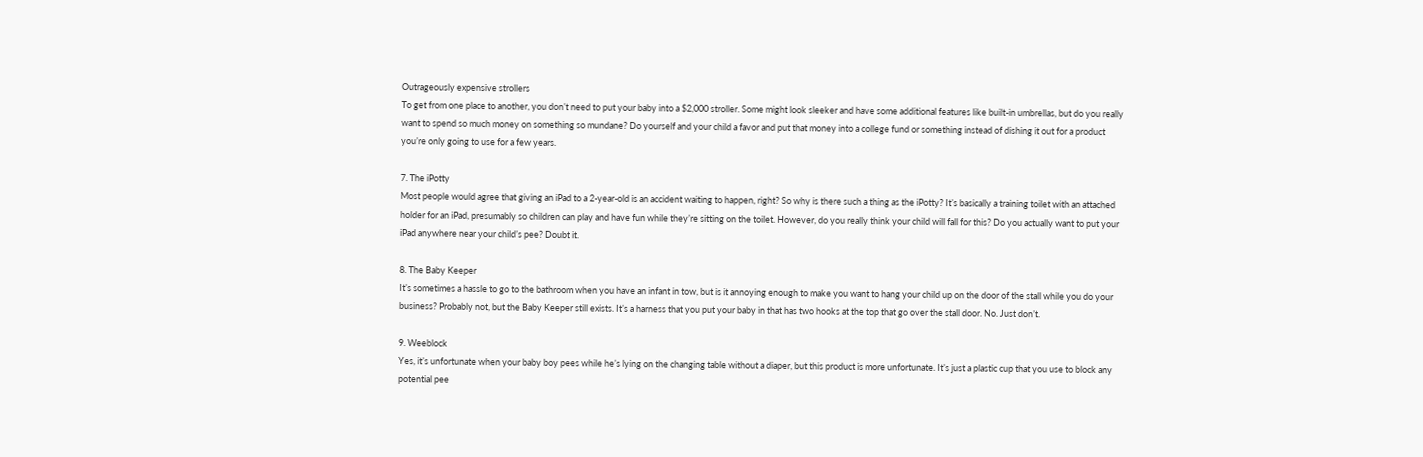Outrageously expensive strollers
To get from one place to another, you don’t need to put your baby into a $2,000 stroller. Some might look sleeker and have some additional features like built-in umbrellas, but do you really want to spend so much money on something so mundane? Do yourself and your child a favor and put that money into a college fund or something instead of dishing it out for a product you’re only going to use for a few years.

7. The iPotty
Most people would agree that giving an iPad to a 2-year-old is an accident waiting to happen, right? So why is there such a thing as the iPotty? It’s basically a training toilet with an attached holder for an iPad, presumably so children can play and have fun while they’re sitting on the toilet. However, do you really think your child will fall for this? Do you actually want to put your iPad anywhere near your child’s pee? Doubt it.

8. The Baby Keeper
It’s sometimes a hassle to go to the bathroom when you have an infant in tow, but is it annoying enough to make you want to hang your child up on the door of the stall while you do your business? Probably not, but the Baby Keeper still exists. It’s a harness that you put your baby in that has two hooks at the top that go over the stall door. No. Just don’t.

9. Weeblock
Yes, it’s unfortunate when your baby boy pees while he’s lying on the changing table without a diaper, but this product is more unfortunate. It’s just a plastic cup that you use to block any potential pee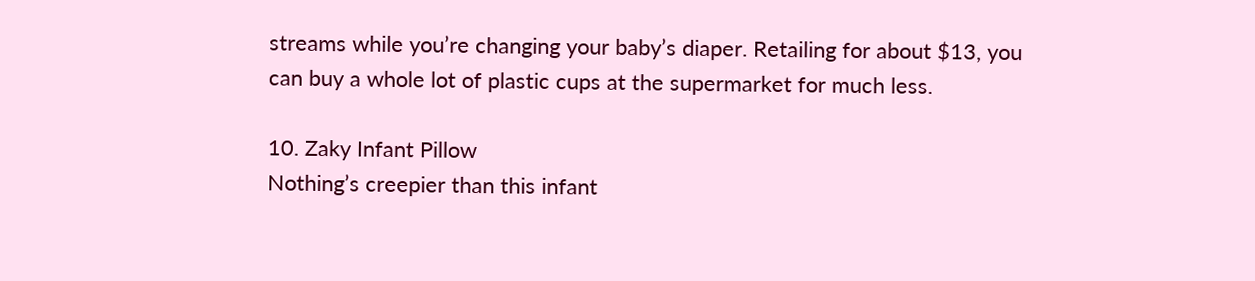streams while you’re changing your baby’s diaper. Retailing for about $13, you can buy a whole lot of plastic cups at the supermarket for much less.

10. Zaky Infant Pillow
Nothing’s creepier than this infant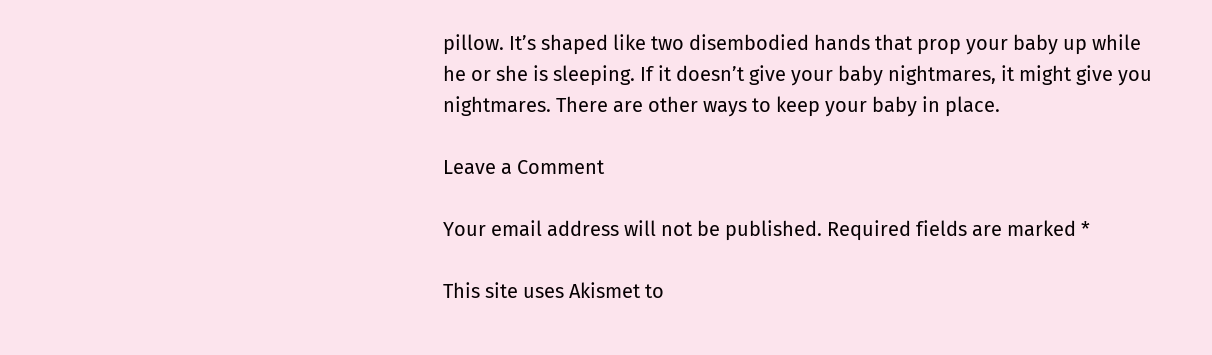pillow. It’s shaped like two disembodied hands that prop your baby up while he or she is sleeping. If it doesn’t give your baby nightmares, it might give you nightmares. There are other ways to keep your baby in place.

Leave a Comment

Your email address will not be published. Required fields are marked *

This site uses Akismet to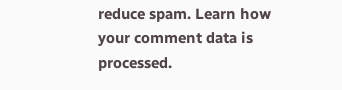reduce spam. Learn how your comment data is processed.